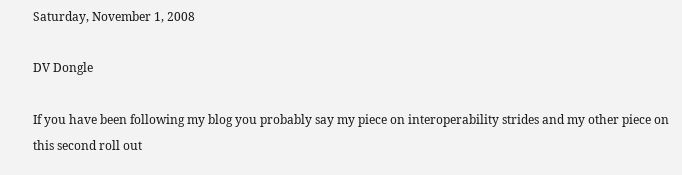Saturday, November 1, 2008

DV Dongle

If you have been following my blog you probably say my piece on interoperability strides and my other piece on this second roll out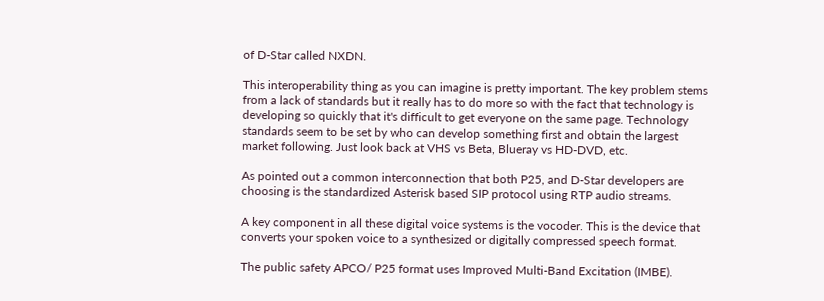of D-Star called NXDN.

This interoperability thing as you can imagine is pretty important. The key problem stems from a lack of standards but it really has to do more so with the fact that technology is developing so quickly that it's difficult to get everyone on the same page. Technology standards seem to be set by who can develop something first and obtain the largest market following. Just look back at VHS vs Beta, Blueray vs HD-DVD, etc.

As pointed out a common interconnection that both P25, and D-Star developers are choosing is the standardized Asterisk based SIP protocol using RTP audio streams.

A key component in all these digital voice systems is the vocoder. This is the device that converts your spoken voice to a synthesized or digitally compressed speech format.

The public safety APCO/ P25 format uses Improved Multi-Band Excitation (IMBE).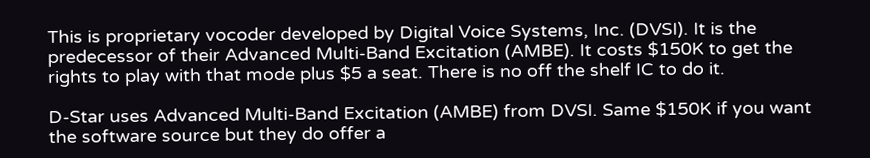This is proprietary vocoder developed by Digital Voice Systems, Inc. (DVSI). It is the predecessor of their Advanced Multi-Band Excitation (AMBE). It costs $150K to get the rights to play with that mode plus $5 a seat. There is no off the shelf IC to do it.

D-Star uses Advanced Multi-Band Excitation (AMBE) from DVSI. Same $150K if you want the software source but they do offer a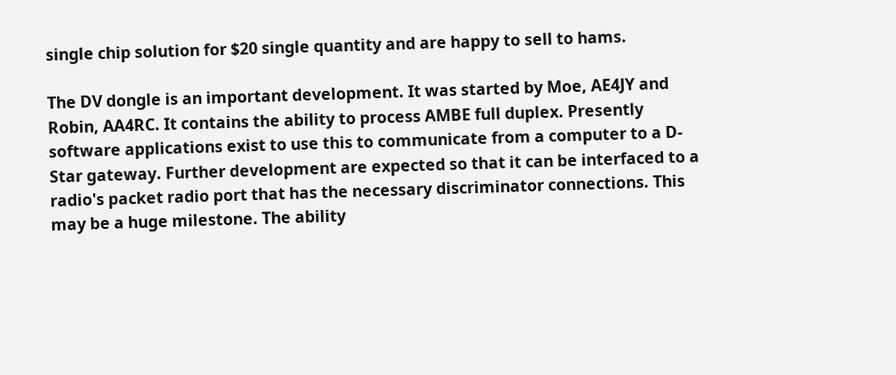single chip solution for $20 single quantity and are happy to sell to hams.

The DV dongle is an important development. It was started by Moe, AE4JY and Robin, AA4RC. It contains the ability to process AMBE full duplex. Presently software applications exist to use this to communicate from a computer to a D-Star gateway. Further development are expected so that it can be interfaced to a radio's packet radio port that has the necessary discriminator connections. This may be a huge milestone. The ability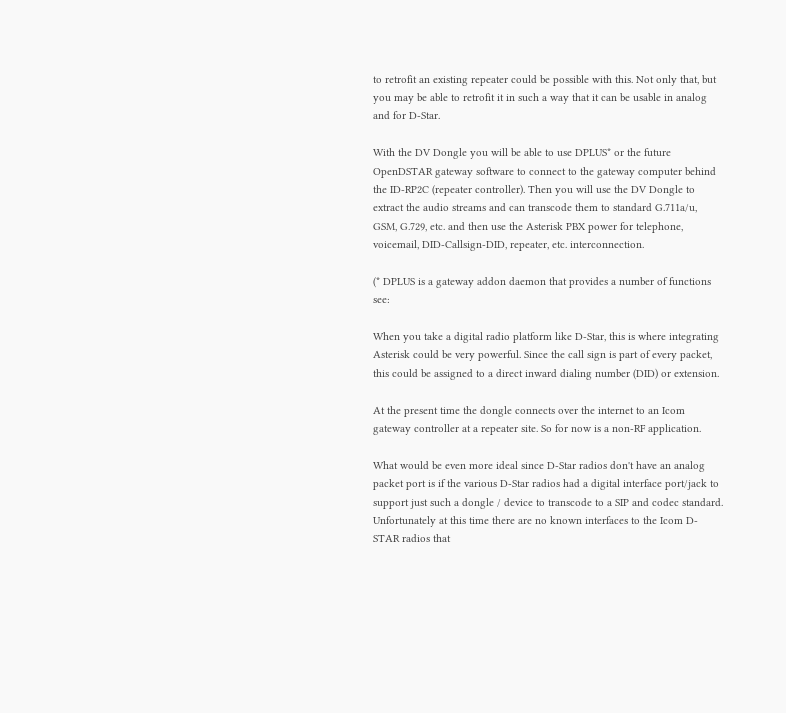to retrofit an existing repeater could be possible with this. Not only that, but you may be able to retrofit it in such a way that it can be usable in analog and for D-Star.

With the DV Dongle you will be able to use DPLUS* or the future OpenDSTAR gateway software to connect to the gateway computer behind the ID-RP2C (repeater controller). Then you will use the DV Dongle to extract the audio streams and can transcode them to standard G.711a/u, GSM, G.729, etc. and then use the Asterisk PBX power for telephone, voicemail, DID-Callsign-DID, repeater, etc. interconnection.

(* DPLUS is a gateway addon daemon that provides a number of functions see:

When you take a digital radio platform like D-Star, this is where integrating Asterisk could be very powerful. Since the call sign is part of every packet, this could be assigned to a direct inward dialing number (DID) or extension.

At the present time the dongle connects over the internet to an Icom gateway controller at a repeater site. So for now is a non-RF application.

What would be even more ideal since D-Star radios don't have an analog packet port is if the various D-Star radios had a digital interface port/jack to support just such a dongle / device to transcode to a SIP and codec standard. Unfortunately at this time there are no known interfaces to the Icom D-STAR radios that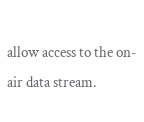allow access to the on-air data stream.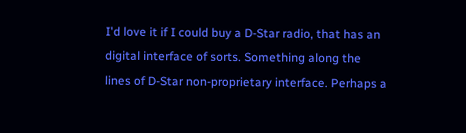I'd love it if I could buy a D-Star radio, that has an digital interface of sorts. Something along the lines of D-Star non-proprietary interface. Perhaps a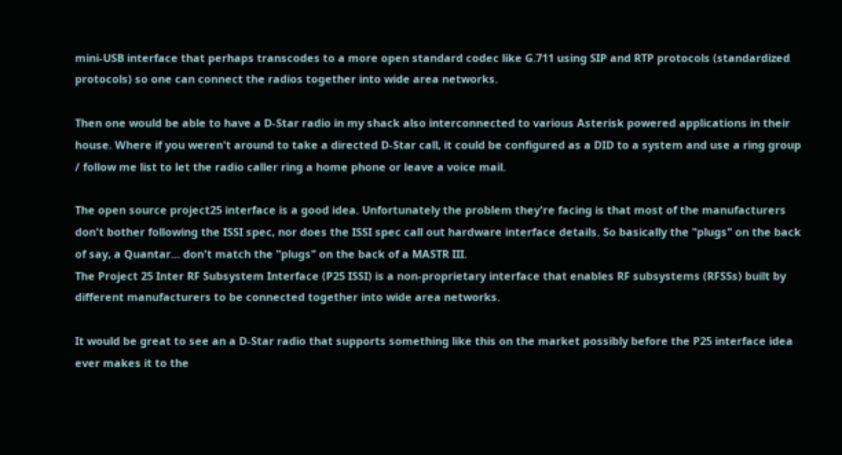mini-USB interface that perhaps transcodes to a more open standard codec like G.711 using SIP and RTP protocols (standardized protocols) so one can connect the radios together into wide area networks.

Then one would be able to have a D-Star radio in my shack also interconnected to various Asterisk powered applications in their house. Where if you weren't around to take a directed D-Star call, it could be configured as a DID to a system and use a ring group / follow me list to let the radio caller ring a home phone or leave a voice mail.

The open source project25 interface is a good idea. Unfortunately the problem they're facing is that most of the manufacturers don't bother following the ISSI spec, nor does the ISSI spec call out hardware interface details. So basically the "plugs" on the back of say, a Quantar... don't match the "plugs" on the back of a MASTR III.
The Project 25 Inter RF Subsystem Interface (P25 ISSI) is a non-proprietary interface that enables RF subsystems (RFSSs) built by different manufacturers to be connected together into wide area networks.

It would be great to see an a D-Star radio that supports something like this on the market possibly before the P25 interface idea ever makes it to the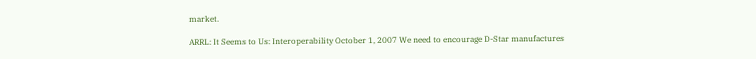market.

ARRL: It Seems to Us: Interoperability October 1, 2007 We need to encourage D-Star manufactures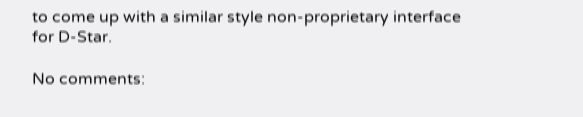to come up with a similar style non-proprietary interface for D-Star.

No comments: